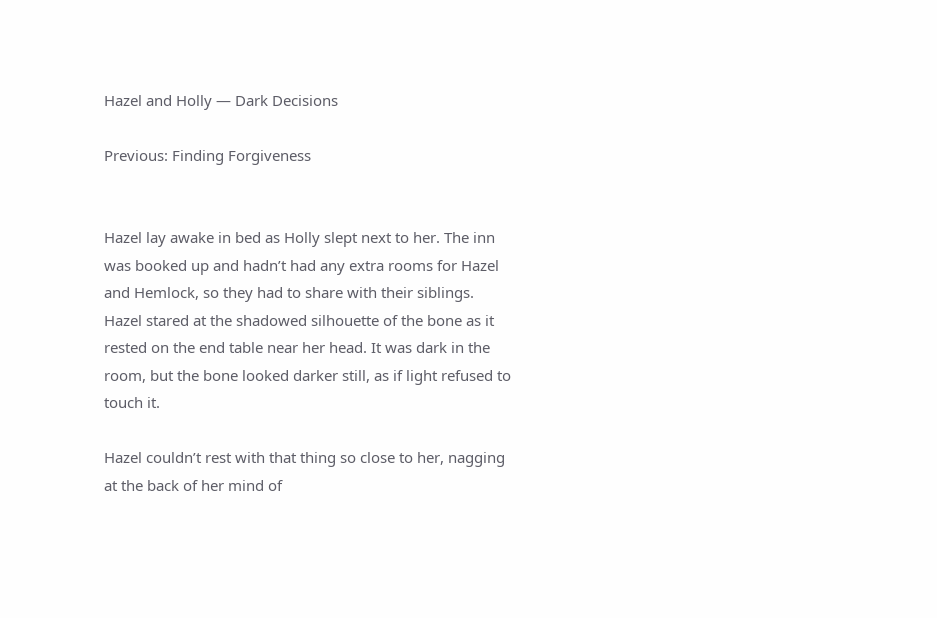Hazel and Holly — Dark Decisions

Previous: Finding Forgiveness


Hazel lay awake in bed as Holly slept next to her. The inn was booked up and hadn’t had any extra rooms for Hazel and Hemlock, so they had to share with their siblings. Hazel stared at the shadowed silhouette of the bone as it rested on the end table near her head. It was dark in the room, but the bone looked darker still, as if light refused to touch it.

Hazel couldn’t rest with that thing so close to her, nagging at the back of her mind of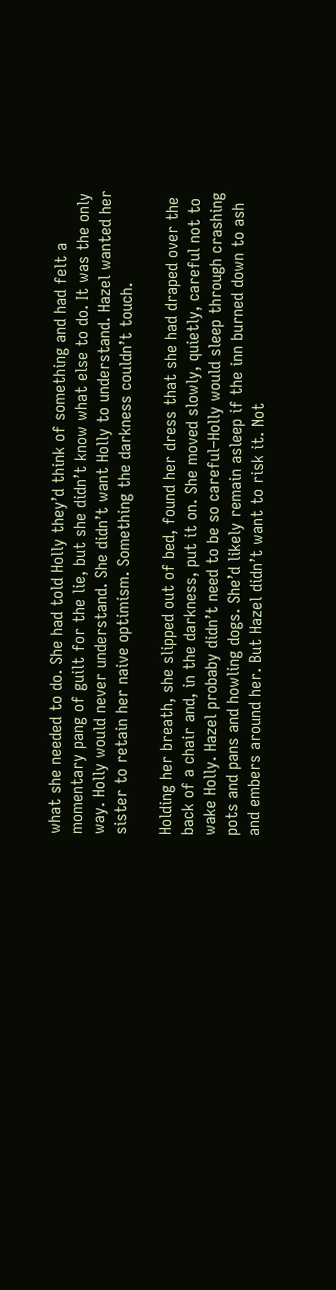what she needed to do. She had told Holly they’d think of something and had felt a momentary pang of guilt for the lie, but she didn’t know what else to do. It was the only way. Holly would never understand. She didn’t want Holly to understand. Hazel wanted her sister to retain her naive optimism. Something the darkness couldn’t touch.

Holding her breath, she slipped out of bed, found her dress that she had draped over the back of a chair and, in the darkness, put it on. She moved slowly, quietly, careful not to wake Holly. Hazel probaby didn’t need to be so careful–Holly would sleep through crashing pots and pans and howling dogs. She’d likely remain asleep if the inn burned down to ash and embers around her. But Hazel didn’t want to risk it. Not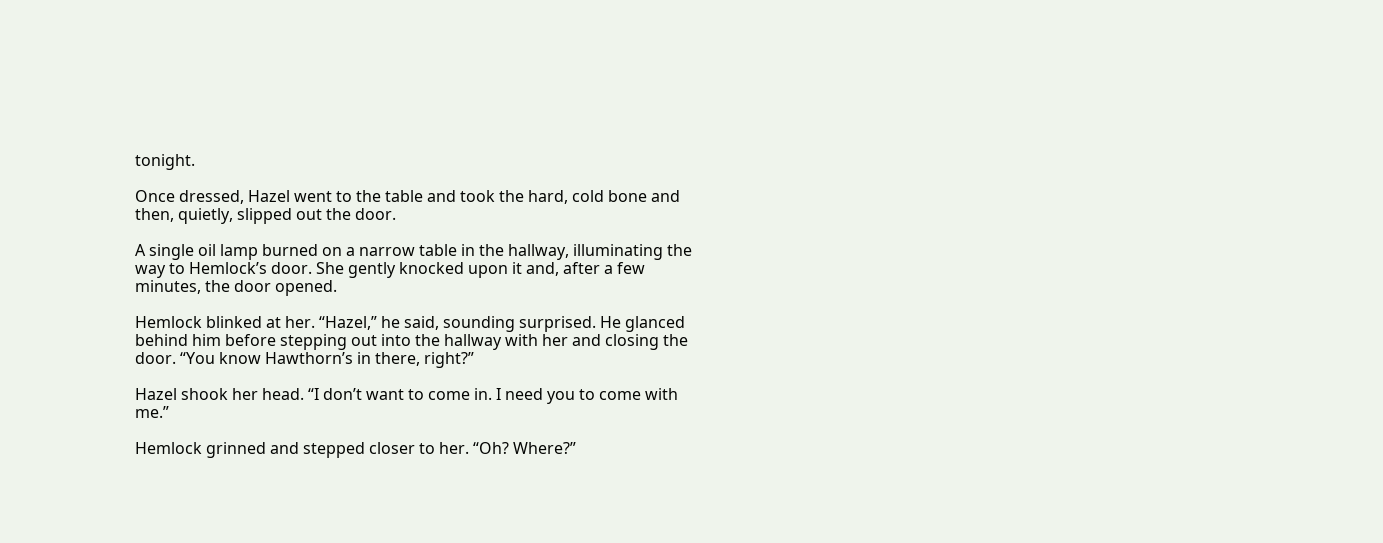tonight.

Once dressed, Hazel went to the table and took the hard, cold bone and then, quietly, slipped out the door.

A single oil lamp burned on a narrow table in the hallway, illuminating the way to Hemlock’s door. She gently knocked upon it and, after a few minutes, the door opened.

Hemlock blinked at her. “Hazel,” he said, sounding surprised. He glanced behind him before stepping out into the hallway with her and closing the door. “You know Hawthorn’s in there, right?”

Hazel shook her head. “I don’t want to come in. I need you to come with me.”

Hemlock grinned and stepped closer to her. “Oh? Where?”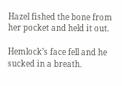Hazel fished the bone from her pocket and held it out.

Hemlock’s face fell and he sucked in a breath.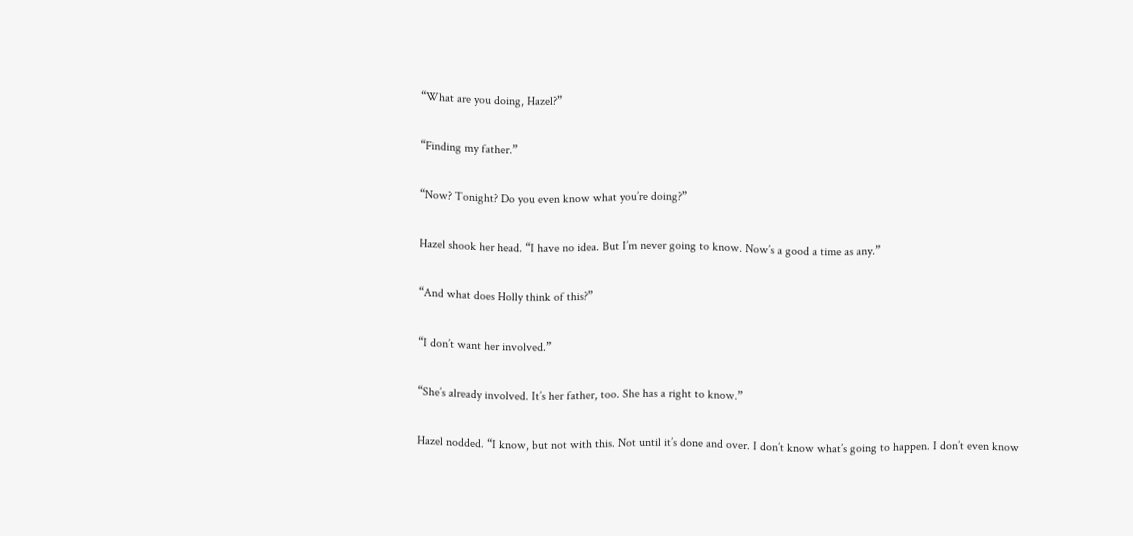“What are you doing, Hazel?”

“Finding my father.”

“Now? Tonight? Do you even know what you’re doing?”

Hazel shook her head. “I have no idea. But I’m never going to know. Now’s a good a time as any.”

“And what does Holly think of this?”

“I don’t want her involved.”

“She’s already involved. It’s her father, too. She has a right to know.”

Hazel nodded. “I know, but not with this. Not until it’s done and over. I don’t know what’s going to happen. I don’t even know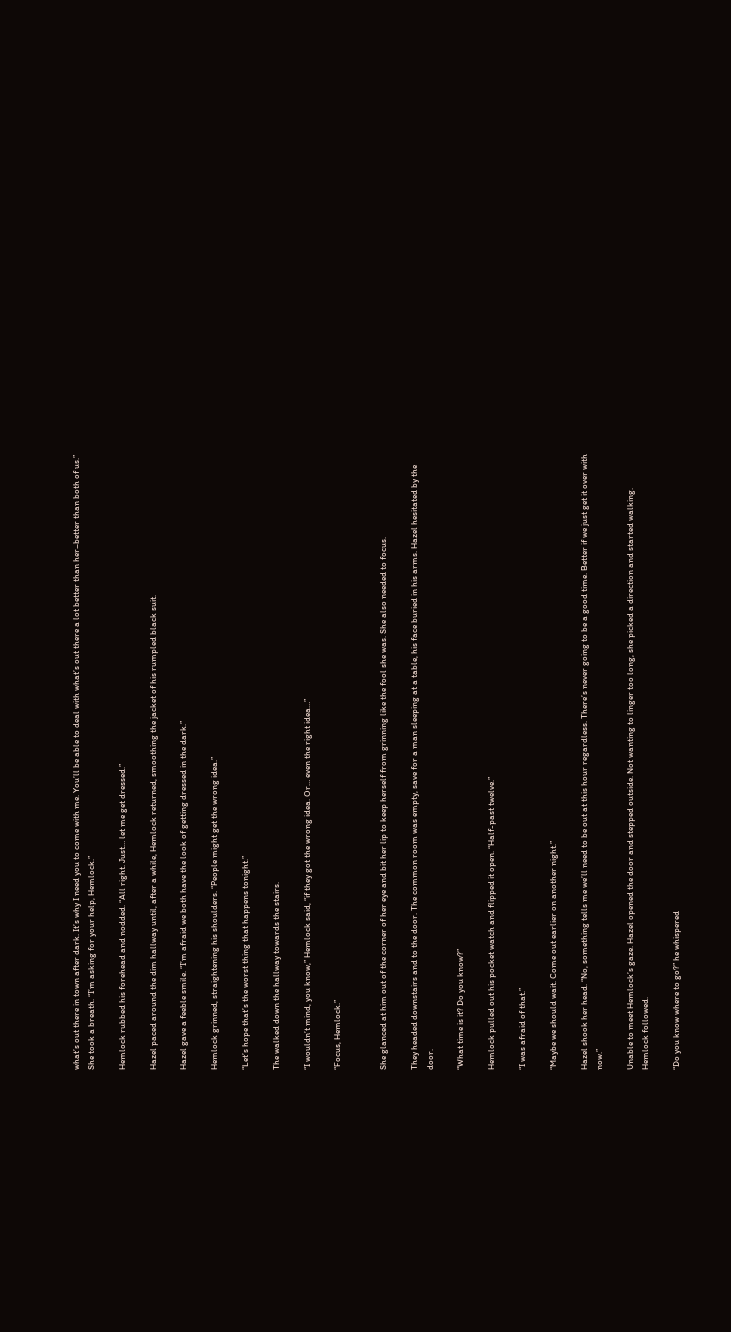what’s out there in town after dark. It’s why I need you to come with me. You’ll be able to deal with what’s out there a lot better than her–better than both of us.” She took a breath. “I’m asking for your help, Hemlock.”

Hemlock rubbed his forehead and nodded. “All right. Just… let me get dressed.”

Hazel paced around the dim hallway until, after a while, Hemlock returned, smoothing the jacket of his rumpled black suit.

Hazel gave a feeble smile. “I’m afraid we both have the look of getting dressed in the dark.”

Hemlock grinned, straightening his shoulders. “People might get the wrong idea.”

“Let’s hope that’s the worst thing that happens tonight.”

The walked down the hallway towards the stairs.

“I wouldn’t mind, you know,” Hemlock said, “if they got the wrong idea. Or… even the right idea…”

“Focus, Hemlock.”


She glanced at him out of the corner of her eye and bit her lip to keep herself from grinning like the fool she was. She also needed to focus.

They headed downstairs and to the door. The common room was empty, save for a man sleeping at a table, his face buried in his arms. Hazel hesitated by the door.

“What time is it? Do you know?”

Hemlock pulled out his pocket watch and flipped it open. “Half-past twelve.”

“I was afraid of that.”

“Maybe we should wait. Come out earlier on another night.”

Hazel shook her head. “No, something tells me we’ll need to be out at this hour regardless. There’s never going to be a good time. Better if we just get it over with now.”

Unable to meet Hemlock’s gaze. Hazel opened the door and stepped outside. Not wanting to linger too long, she picked a direction and started walking. Hemlock followed.

“Do you know where to go?” he whispered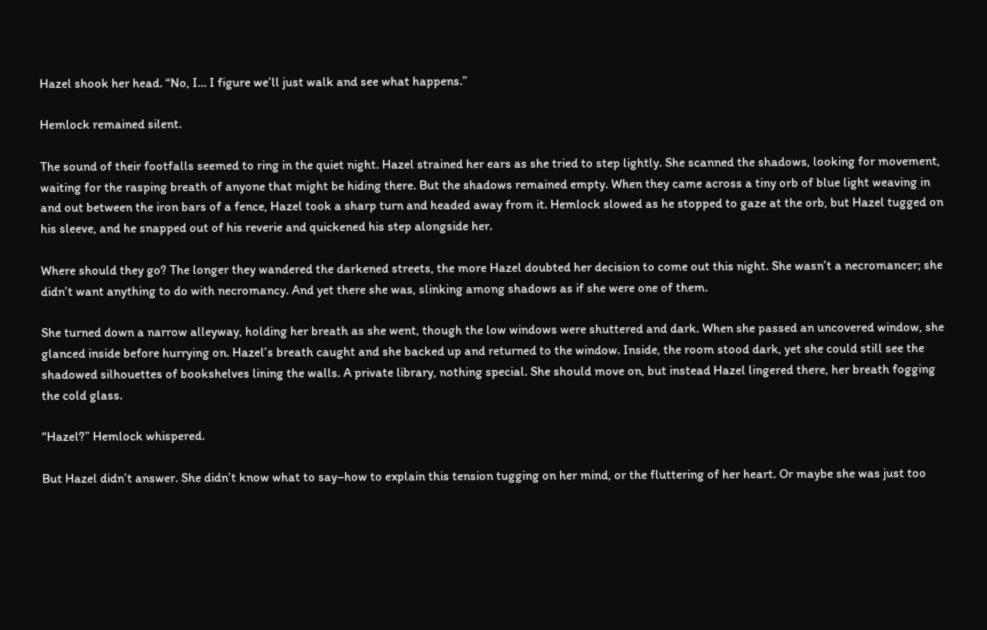Hazel shook her head. “No, I… I figure we’ll just walk and see what happens.”

Hemlock remained silent.

The sound of their footfalls seemed to ring in the quiet night. Hazel strained her ears as she tried to step lightly. She scanned the shadows, looking for movement, waiting for the rasping breath of anyone that might be hiding there. But the shadows remained empty. When they came across a tiny orb of blue light weaving in and out between the iron bars of a fence, Hazel took a sharp turn and headed away from it. Hemlock slowed as he stopped to gaze at the orb, but Hazel tugged on his sleeve, and he snapped out of his reverie and quickened his step alongside her.

Where should they go? The longer they wandered the darkened streets, the more Hazel doubted her decision to come out this night. She wasn’t a necromancer; she didn’t want anything to do with necromancy. And yet there she was, slinking among shadows as if she were one of them.

She turned down a narrow alleyway, holding her breath as she went, though the low windows were shuttered and dark. When she passed an uncovered window, she glanced inside before hurrying on. Hazel’s breath caught and she backed up and returned to the window. Inside, the room stood dark, yet she could still see the shadowed silhouettes of bookshelves lining the walls. A private library, nothing special. She should move on, but instead Hazel lingered there, her breath fogging the cold glass.

“Hazel?” Hemlock whispered.

But Hazel didn’t answer. She didn’t know what to say–how to explain this tension tugging on her mind, or the fluttering of her heart. Or maybe she was just too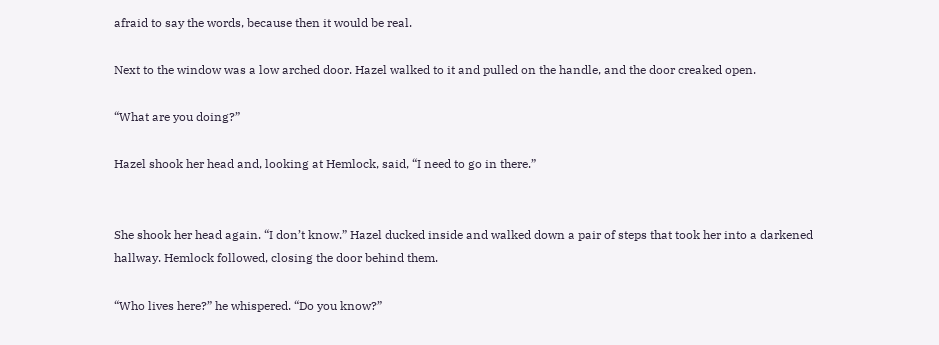afraid to say the words, because then it would be real.

Next to the window was a low arched door. Hazel walked to it and pulled on the handle, and the door creaked open.

“What are you doing?”

Hazel shook her head and, looking at Hemlock, said, “I need to go in there.”


She shook her head again. “I don’t know.” Hazel ducked inside and walked down a pair of steps that took her into a darkened hallway. Hemlock followed, closing the door behind them.

“Who lives here?” he whispered. “Do you know?”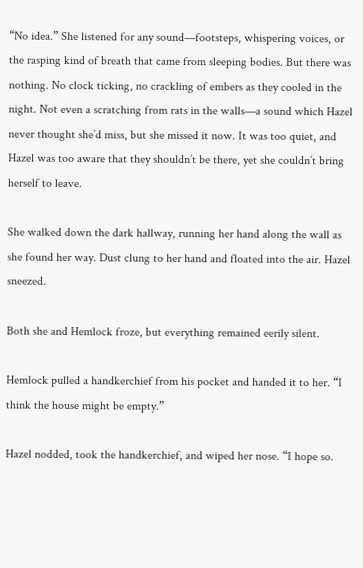“No idea.” She listened for any sound—footsteps, whispering voices, or the rasping kind of breath that came from sleeping bodies. But there was nothing. No clock ticking, no crackling of embers as they cooled in the night. Not even a scratching from rats in the walls—a sound which Hazel never thought she’d miss, but she missed it now. It was too quiet, and Hazel was too aware that they shouldn’t be there, yet she couldn’t bring herself to leave.

She walked down the dark hallway, running her hand along the wall as she found her way. Dust clung to her hand and floated into the air. Hazel sneezed.

Both she and Hemlock froze, but everything remained eerily silent.

Hemlock pulled a handkerchief from his pocket and handed it to her. “I think the house might be empty.”

Hazel nodded, took the handkerchief, and wiped her nose. “I hope so.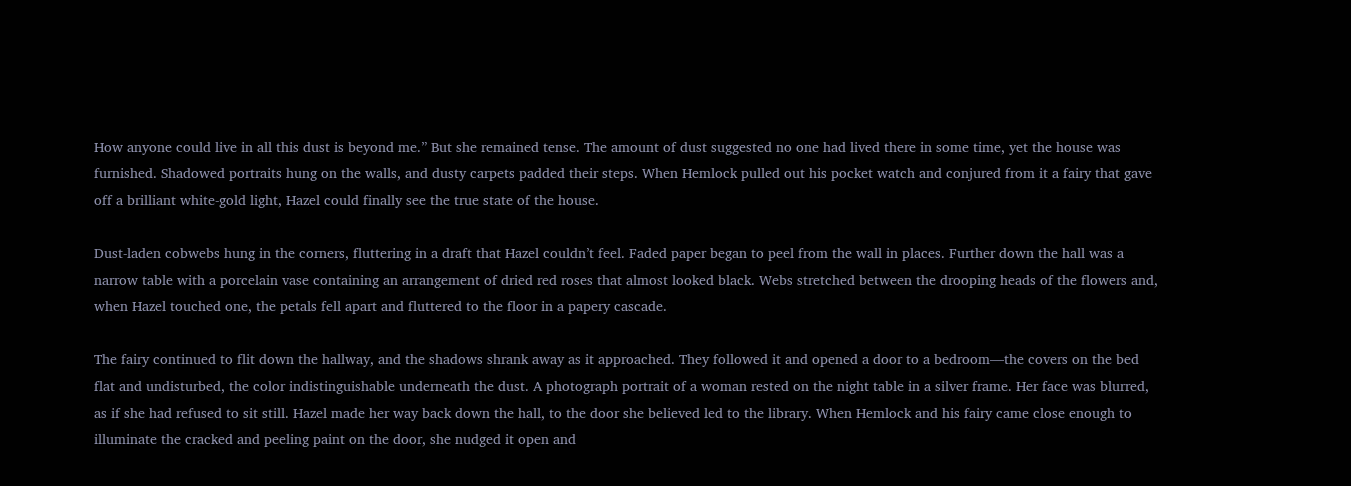How anyone could live in all this dust is beyond me.” But she remained tense. The amount of dust suggested no one had lived there in some time, yet the house was furnished. Shadowed portraits hung on the walls, and dusty carpets padded their steps. When Hemlock pulled out his pocket watch and conjured from it a fairy that gave off a brilliant white-gold light, Hazel could finally see the true state of the house.

Dust-laden cobwebs hung in the corners, fluttering in a draft that Hazel couldn’t feel. Faded paper began to peel from the wall in places. Further down the hall was a narrow table with a porcelain vase containing an arrangement of dried red roses that almost looked black. Webs stretched between the drooping heads of the flowers and, when Hazel touched one, the petals fell apart and fluttered to the floor in a papery cascade.

The fairy continued to flit down the hallway, and the shadows shrank away as it approached. They followed it and opened a door to a bedroom—the covers on the bed flat and undisturbed, the color indistinguishable underneath the dust. A photograph portrait of a woman rested on the night table in a silver frame. Her face was blurred, as if she had refused to sit still. Hazel made her way back down the hall, to the door she believed led to the library. When Hemlock and his fairy came close enough to illuminate the cracked and peeling paint on the door, she nudged it open and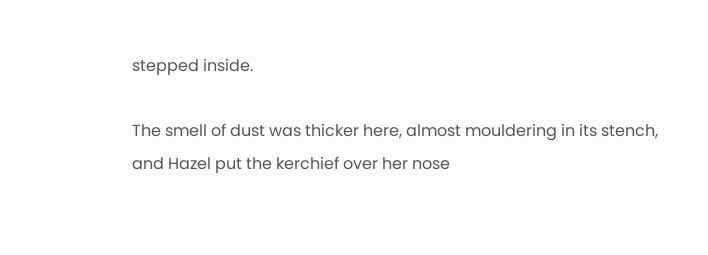stepped inside.

The smell of dust was thicker here, almost mouldering in its stench, and Hazel put the kerchief over her nose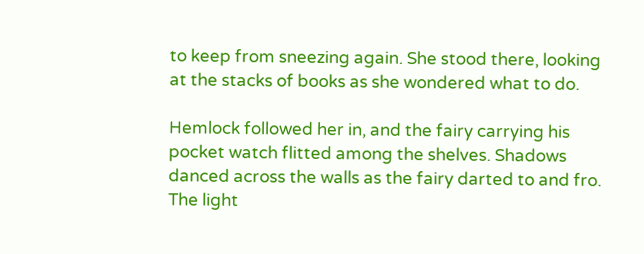to keep from sneezing again. She stood there, looking at the stacks of books as she wondered what to do.

Hemlock followed her in, and the fairy carrying his pocket watch flitted among the shelves. Shadows danced across the walls as the fairy darted to and fro. The light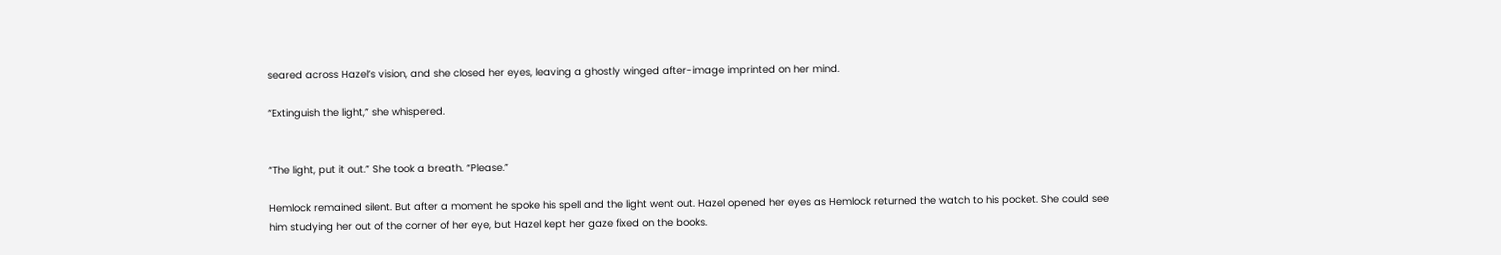seared across Hazel’s vision, and she closed her eyes, leaving a ghostly winged after-image imprinted on her mind.

“Extinguish the light,” she whispered.


“The light, put it out.” She took a breath. “Please.”

Hemlock remained silent. But after a moment he spoke his spell and the light went out. Hazel opened her eyes as Hemlock returned the watch to his pocket. She could see him studying her out of the corner of her eye, but Hazel kept her gaze fixed on the books.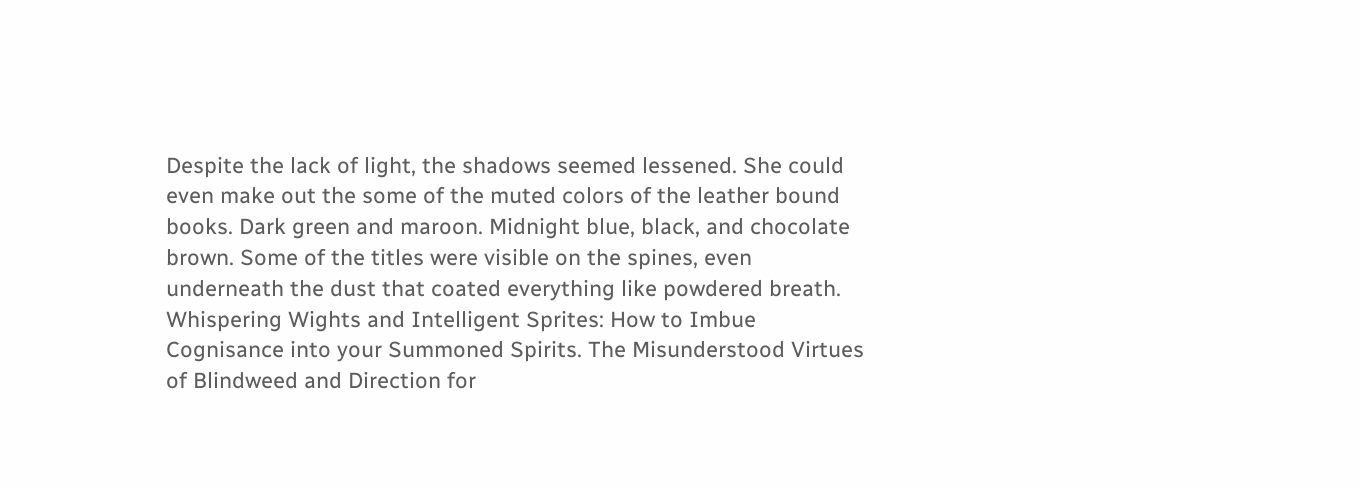Despite the lack of light, the shadows seemed lessened. She could even make out the some of the muted colors of the leather bound books. Dark green and maroon. Midnight blue, black, and chocolate brown. Some of the titles were visible on the spines, even underneath the dust that coated everything like powdered breath. Whispering Wights and Intelligent Sprites: How to Imbue Cognisance into your Summoned Spirits. The Misunderstood Virtues of Blindweed and Direction for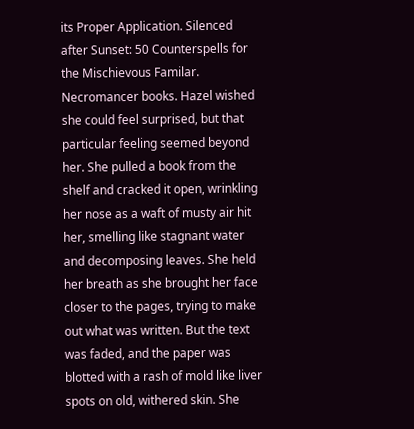its Proper Application. Silenced after Sunset: 50 Counterspells for the Mischievous Familar. Necromancer books. Hazel wished she could feel surprised, but that particular feeling seemed beyond her. She pulled a book from the shelf and cracked it open, wrinkling her nose as a waft of musty air hit her, smelling like stagnant water and decomposing leaves. She held her breath as she brought her face closer to the pages, trying to make out what was written. But the text was faded, and the paper was blotted with a rash of mold like liver spots on old, withered skin. She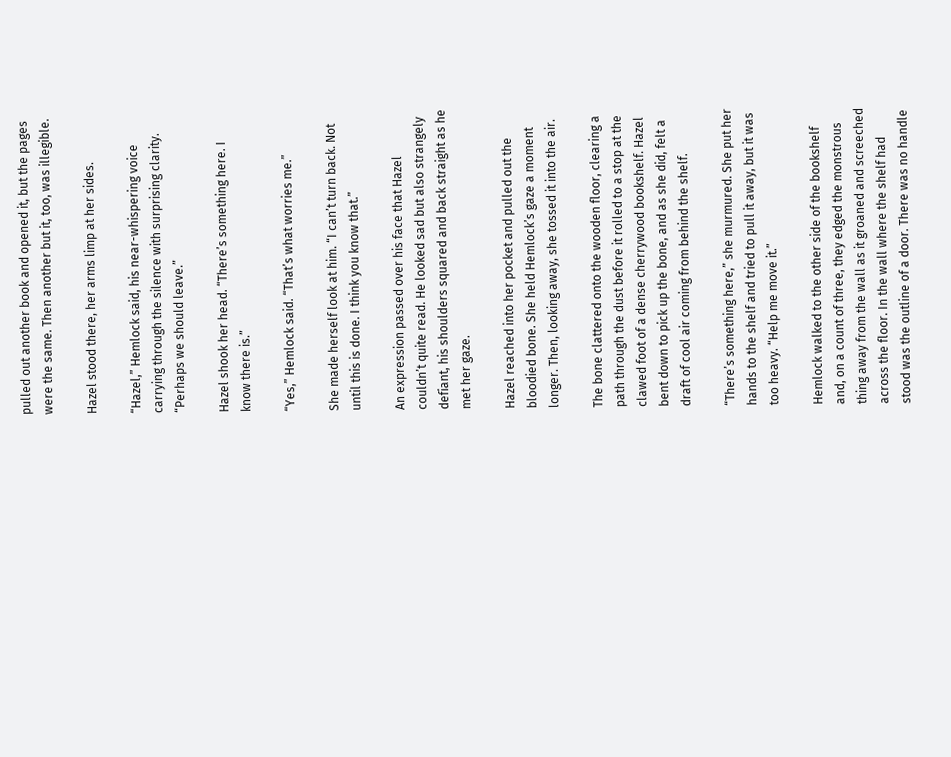pulled out another book and opened it, but the pages were the same. Then another but it, too, was illegible.

Hazel stood there, her arms limp at her sides.

“Hazel,” Hemlock said, his near-whispering voice carrying through the silence with surprising clarity. “Perhaps we should leave.”

Hazel shook her head. “There’s something here. I know there is.”

“Yes,” Hemlock said. “That’s what worries me.”

She made herself look at him. “I can’t turn back. Not until this is done. I think you know that.”

An expression passed over his face that Hazel couldn’t quite read. He looked sad but also strangely defiant, his shoulders squared and back straight as he met her gaze.

Hazel reached into her pocket and pulled out the bloodied bone. She held Hemlock’s gaze a moment longer. Then, looking away, she tossed it into the air.

The bone clattered onto the wooden floor, clearing a path through the dust before it rolled to a stop at the clawed foot of a dense cherrywood bookshelf. Hazel bent down to pick up the bone, and as she did, felt a draft of cool air coming from behind the shelf.

“There’s something here,” she murmured. She put her hands to the shelf and tried to pull it away, but it was too heavy. “Help me move it.”

Hemlock walked to the other side of the bookshelf and, on a count of three, they edged the monstrous thing away from the wall as it groaned and screeched across the floor. In the wall where the shelf had stood was the outline of a door. There was no handle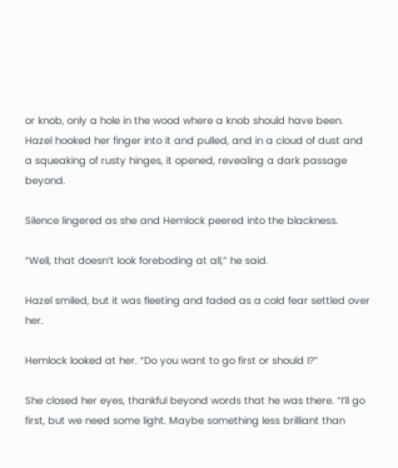or knob, only a hole in the wood where a knob should have been. Hazel hooked her finger into it and pulled, and in a cloud of dust and a squeaking of rusty hinges, it opened, revealing a dark passage beyond.

Silence lingered as she and Hemlock peered into the blackness.

“Well, that doesn’t look foreboding at all,” he said.

Hazel smiled, but it was fleeting and faded as a cold fear settled over her.

Hemlock looked at her. “Do you want to go first or should I?”

She closed her eyes, thankful beyond words that he was there. “I’ll go first, but we need some light. Maybe something less brilliant than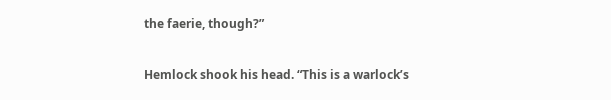the faerie, though?”

Hemlock shook his head. “This is a warlock’s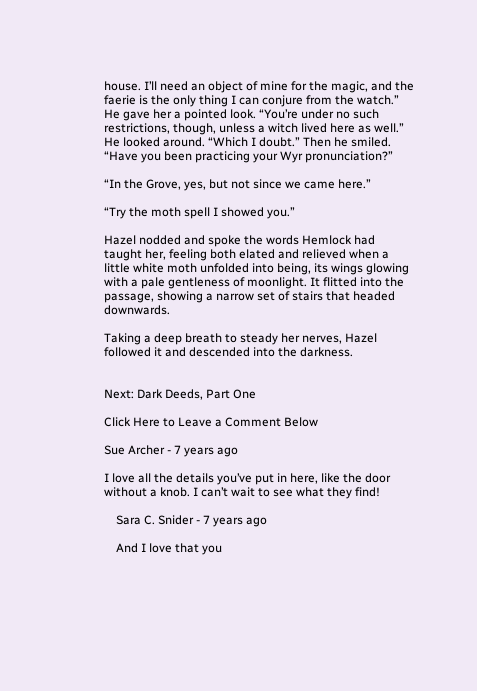house. I’ll need an object of mine for the magic, and the faerie is the only thing I can conjure from the watch.” He gave her a pointed look. “You’re under no such restrictions, though, unless a witch lived here as well.” He looked around. “Which I doubt.” Then he smiled. “Have you been practicing your Wyr pronunciation?”

“In the Grove, yes, but not since we came here.”

“Try the moth spell I showed you.”

Hazel nodded and spoke the words Hemlock had taught her, feeling both elated and relieved when a little white moth unfolded into being, its wings glowing with a pale gentleness of moonlight. It flitted into the passage, showing a narrow set of stairs that headed downwards.

Taking a deep breath to steady her nerves, Hazel followed it and descended into the darkness.


Next: Dark Deeds, Part One

Click Here to Leave a Comment Below

Sue Archer - 7 years ago

I love all the details you’ve put in here, like the door without a knob. I can’t wait to see what they find!

    Sara C. Snider - 7 years ago

    And I love that you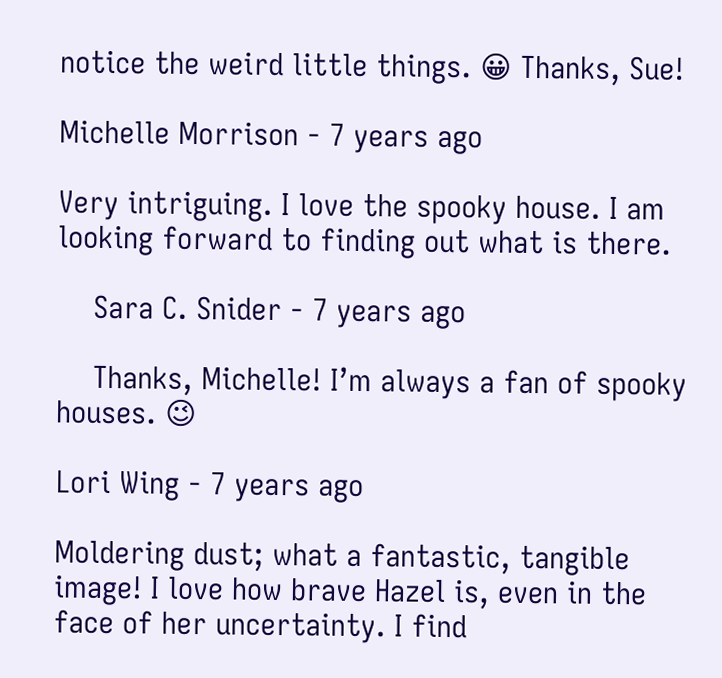notice the weird little things. 😀 Thanks, Sue!

Michelle Morrison - 7 years ago

Very intriguing. I love the spooky house. I am looking forward to finding out what is there.

    Sara C. Snider - 7 years ago

    Thanks, Michelle! I’m always a fan of spooky houses. 😉

Lori Wing - 7 years ago

Moldering dust; what a fantastic, tangible image! I love how brave Hazel is, even in the face of her uncertainty. I find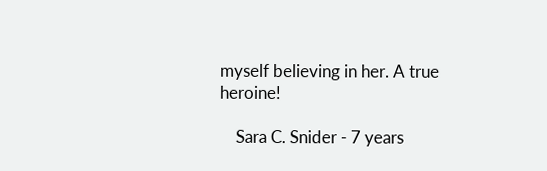myself believing in her. A true heroine!

    Sara C. Snider - 7 years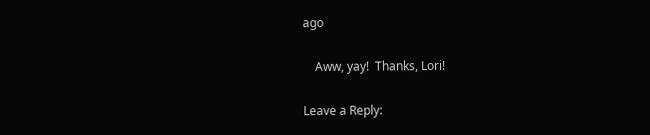ago

    Aww, yay!  Thanks, Lori!

Leave a Reply: